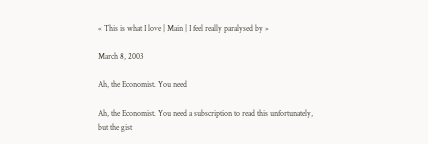« This is what I love | Main | I feel really paralysed by »

March 8, 2003

Ah, the Economist. You need

Ah, the Economist. You need a subscription to read this unfortunately, but the gist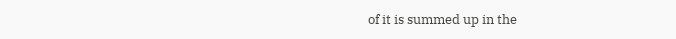of it is summed up in the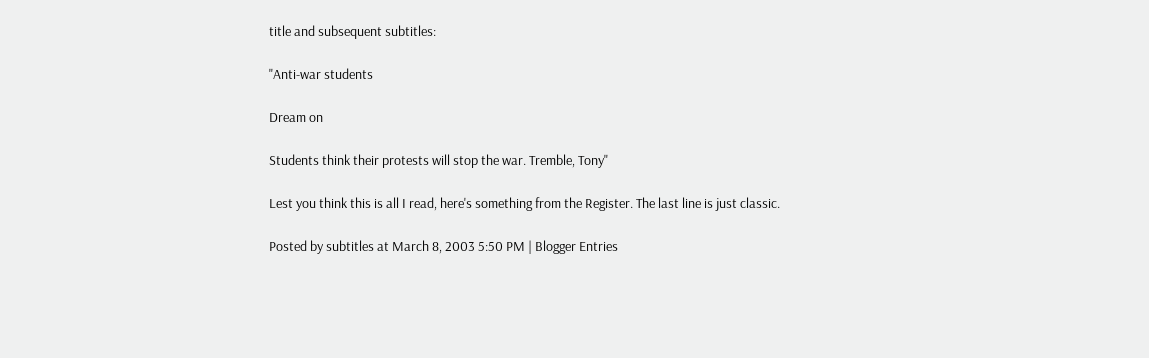title and subsequent subtitles:

"Anti-war students

Dream on

Students think their protests will stop the war. Tremble, Tony"

Lest you think this is all I read, here's something from the Register. The last line is just classic.

Posted by subtitles at March 8, 2003 5:50 PM | Blogger Entries